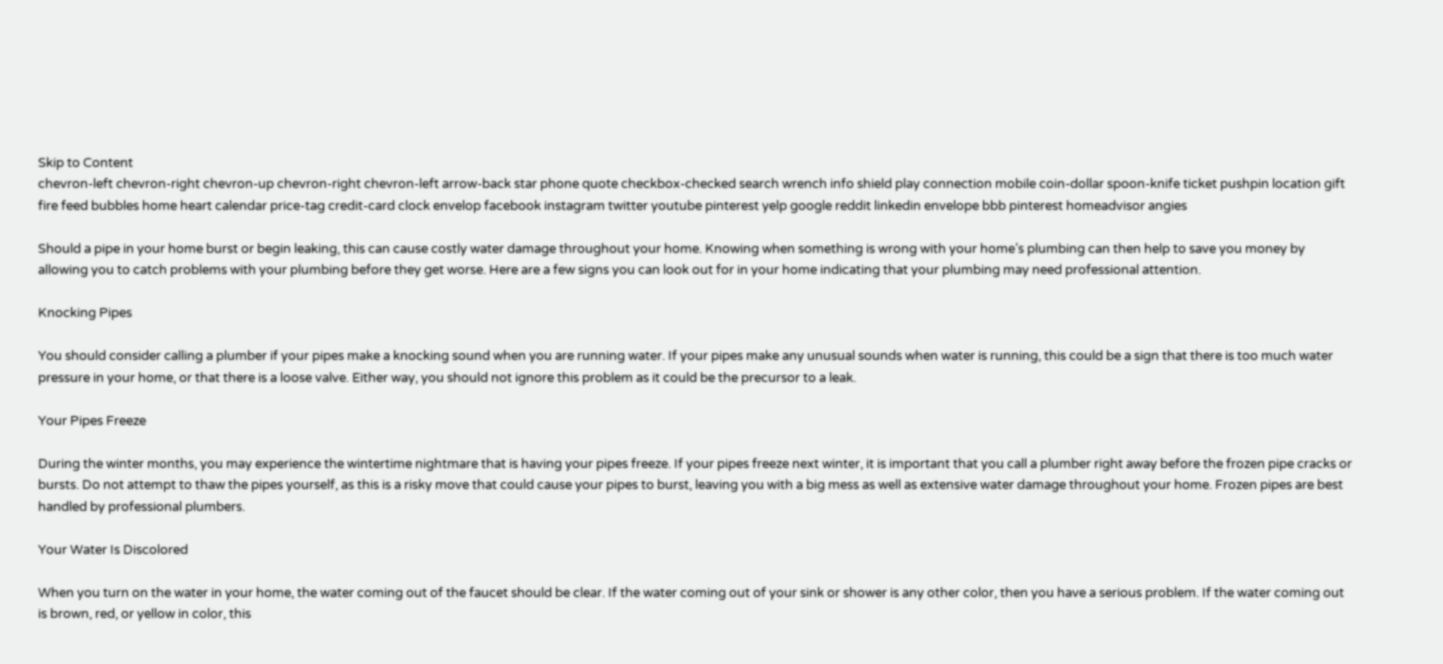Skip to Content
chevron-left chevron-right chevron-up chevron-right chevron-left arrow-back star phone quote checkbox-checked search wrench info shield play connection mobile coin-dollar spoon-knife ticket pushpin location gift fire feed bubbles home heart calendar price-tag credit-card clock envelop facebook instagram twitter youtube pinterest yelp google reddit linkedin envelope bbb pinterest homeadvisor angies

Should a pipe in your home burst or begin leaking, this can cause costly water damage throughout your home. Knowing when something is wrong with your home’s plumbing can then help to save you money by allowing you to catch problems with your plumbing before they get worse. Here are a few signs you can look out for in your home indicating that your plumbing may need professional attention.

Knocking Pipes

You should consider calling a plumber if your pipes make a knocking sound when you are running water. If your pipes make any unusual sounds when water is running, this could be a sign that there is too much water pressure in your home, or that there is a loose valve. Either way, you should not ignore this problem as it could be the precursor to a leak.

Your Pipes Freeze

During the winter months, you may experience the wintertime nightmare that is having your pipes freeze. If your pipes freeze next winter, it is important that you call a plumber right away before the frozen pipe cracks or bursts. Do not attempt to thaw the pipes yourself, as this is a risky move that could cause your pipes to burst, leaving you with a big mess as well as extensive water damage throughout your home. Frozen pipes are best handled by professional plumbers.

Your Water Is Discolored

When you turn on the water in your home, the water coming out of the faucet should be clear. If the water coming out of your sink or shower is any other color, then you have a serious problem. If the water coming out is brown, red, or yellow in color, this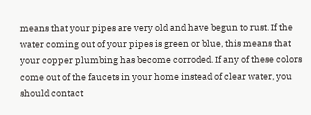means that your pipes are very old and have begun to rust. If the water coming out of your pipes is green or blue, this means that your copper plumbing has become corroded. If any of these colors come out of the faucets in your home instead of clear water, you should contact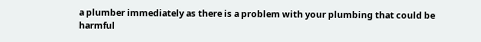a plumber immediately as there is a problem with your plumbing that could be harmful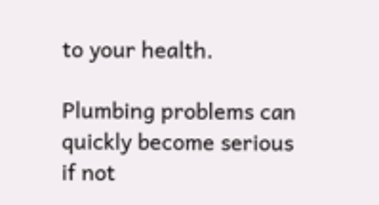to your health.

Plumbing problems can quickly become serious if not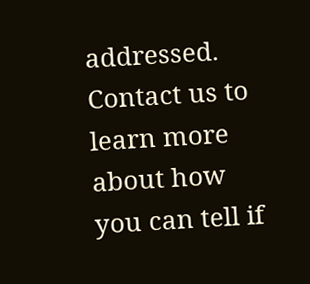addressed. Contact us to learn more about how you can tell if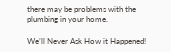there may be problems with the plumbing in your home.

We’ll Never Ask How it Happened!